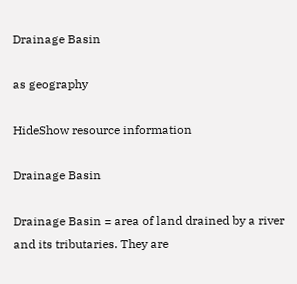Drainage Basin

as geography

HideShow resource information

Drainage Basin

Drainage Basin = area of land drained by a river and its tributaries. They are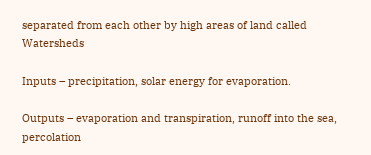separated from each other by high areas of land called Watersheds

Inputs – precipitation, solar energy for evaporation.

Outputs – evaporation and transpiration, runoff into the sea, percolation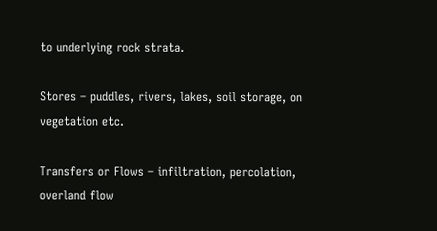to underlying rock strata.

Stores – puddles, rivers, lakes, soil storage, on vegetation etc.

Transfers or Flows – infiltration, percolation, overland flow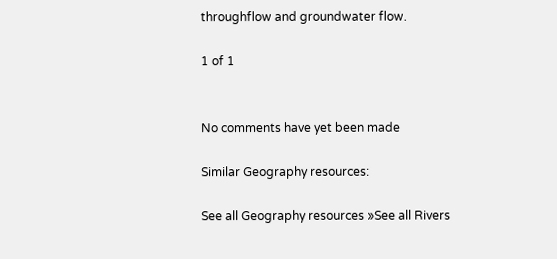throughflow and groundwater flow.

1 of 1


No comments have yet been made

Similar Geography resources:

See all Geography resources »See all Rivers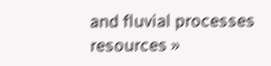and fluvial processes resources »